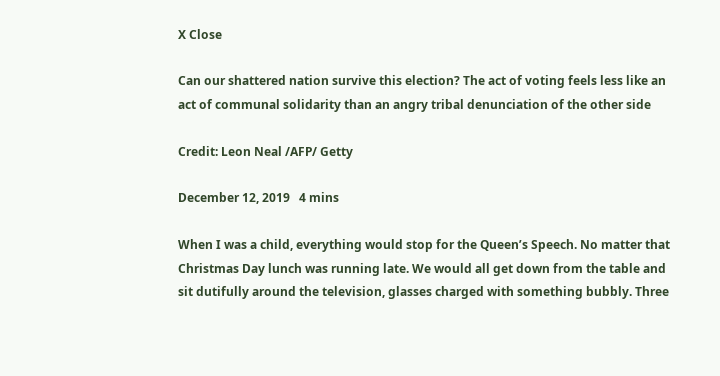X Close

Can our shattered nation survive this election? The act of voting feels less like an act of communal solidarity than an angry tribal denunciation of the other side

Credit: Leon Neal /AFP/ Getty

December 12, 2019   4 mins

When I was a child, everything would stop for the Queen’s Speech. No matter that Christmas Day lunch was running late. We would all get down from the table and sit dutifully around the television, glasses charged with something bubbly. Three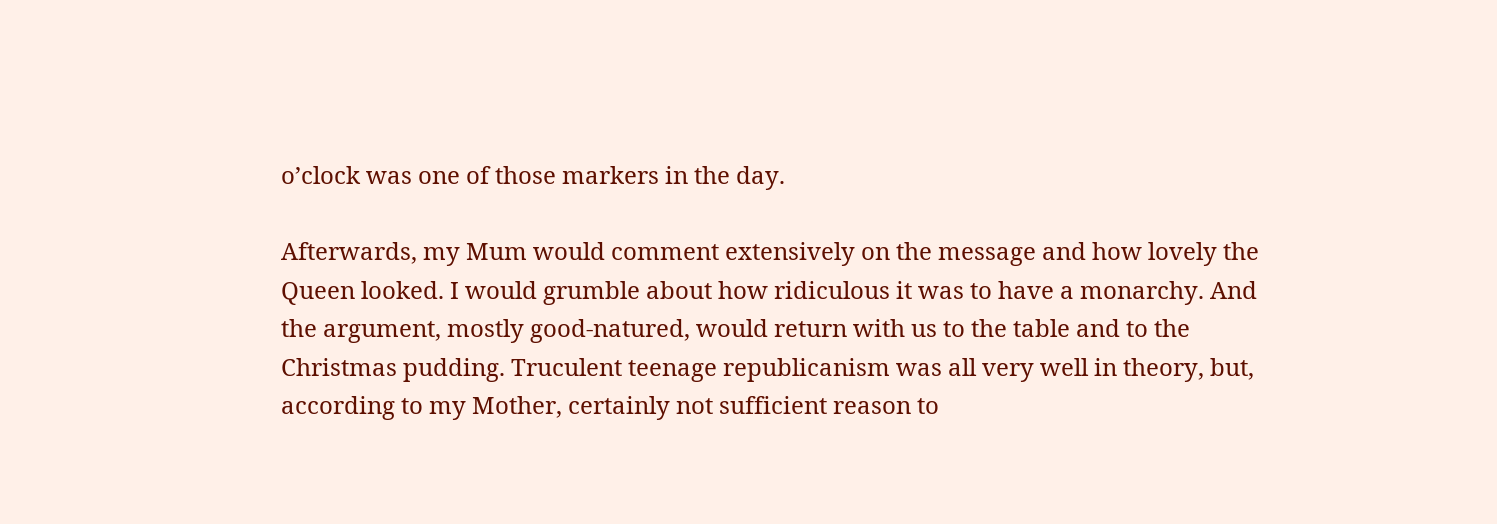o’clock was one of those markers in the day.

Afterwards, my Mum would comment extensively on the message and how lovely the Queen looked. I would grumble about how ridiculous it was to have a monarchy. And the argument, mostly good-natured, would return with us to the table and to the Christmas pudding. Truculent teenage republicanism was all very well in theory, but, according to my Mother, certainly not sufficient reason to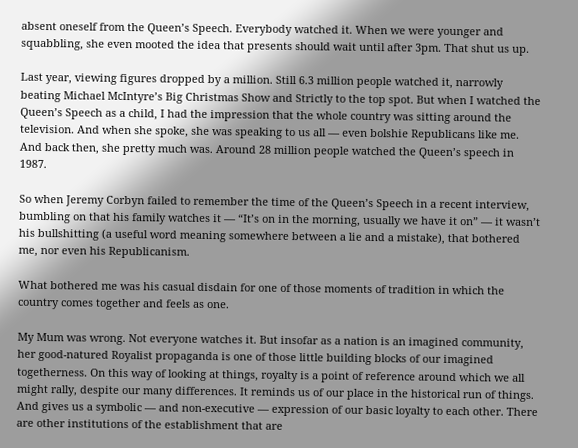absent oneself from the Queen’s Speech. Everybody watched it. When we were younger and squabbling, she even mooted the idea that presents should wait until after 3pm. That shut us up.

Last year, viewing figures dropped by a million. Still 6.3 million people watched it, narrowly beating Michael McIntyre’s Big Christmas Show and Strictly to the top spot. But when I watched the Queen’s Speech as a child, I had the impression that the whole country was sitting around the television. And when she spoke, she was speaking to us all — even bolshie Republicans like me. And back then, she pretty much was. Around 28 million people watched the Queen’s speech in 1987.

So when Jeremy Corbyn failed to remember the time of the Queen’s Speech in a recent interview, bumbling on that his family watches it — “It’s on in the morning, usually we have it on” — it wasn’t his bullshitting (a useful word meaning somewhere between a lie and a mistake), that bothered me, nor even his Republicanism.

What bothered me was his casual disdain for one of those moments of tradition in which the country comes together and feels as one.

My Mum was wrong. Not everyone watches it. But insofar as a nation is an imagined community, her good-natured Royalist propaganda is one of those little building blocks of our imagined togetherness. On this way of looking at things, royalty is a point of reference around which we all might rally, despite our many differences. It reminds us of our place in the historical run of things. And gives us a symbolic — and non-executive — expression of our basic loyalty to each other. There are other institutions of the establishment that are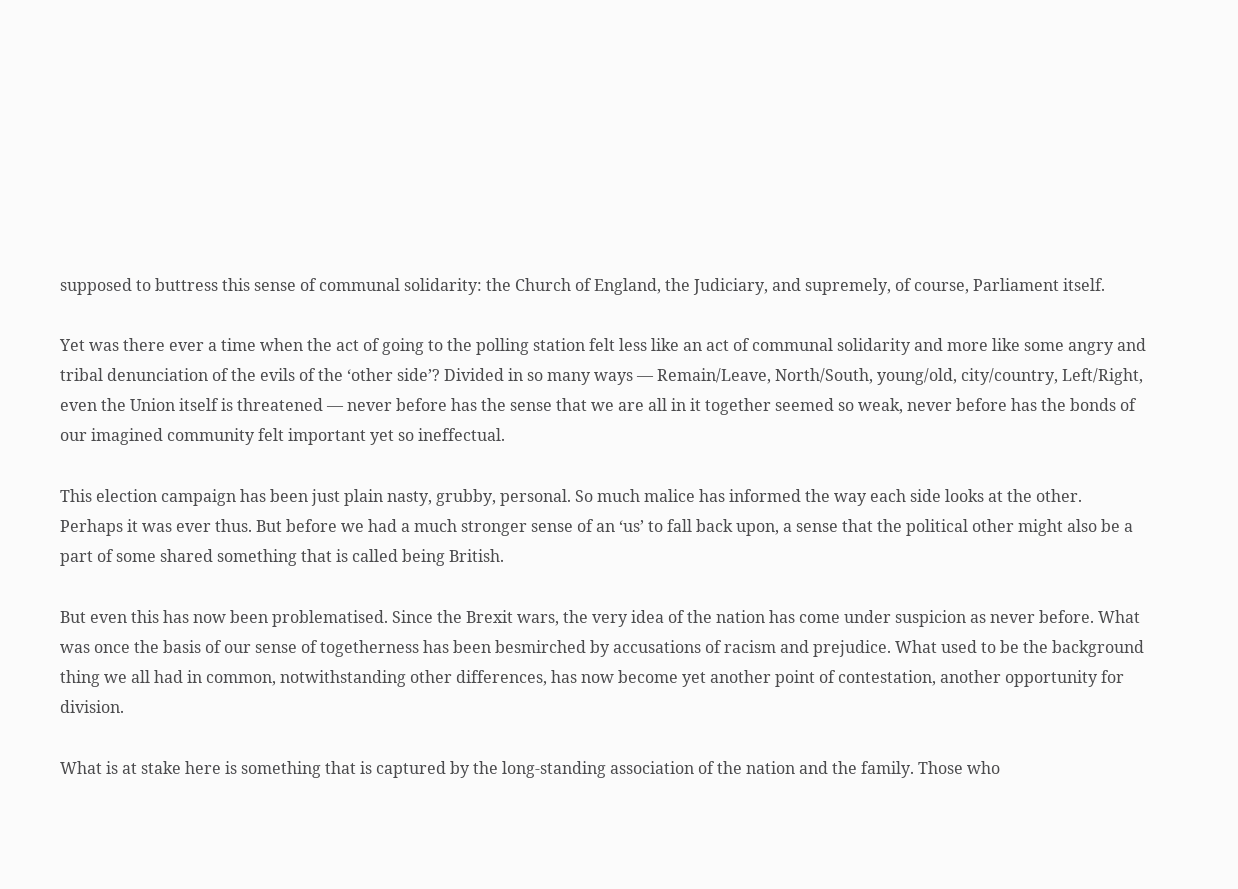supposed to buttress this sense of communal solidarity: the Church of England, the Judiciary, and supremely, of course, Parliament itself.

Yet was there ever a time when the act of going to the polling station felt less like an act of communal solidarity and more like some angry and tribal denunciation of the evils of the ‘other side’? Divided in so many ways — Remain/Leave, North/South, young/old, city/country, Left/Right, even the Union itself is threatened — never before has the sense that we are all in it together seemed so weak, never before has the bonds of our imagined community felt important yet so ineffectual.

This election campaign has been just plain nasty, grubby, personal. So much malice has informed the way each side looks at the other. Perhaps it was ever thus. But before we had a much stronger sense of an ‘us’ to fall back upon, a sense that the political other might also be a part of some shared something that is called being British.

But even this has now been problematised. Since the Brexit wars, the very idea of the nation has come under suspicion as never before. What was once the basis of our sense of togetherness has been besmirched by accusations of racism and prejudice. What used to be the background thing we all had in common, notwithstanding other differences, has now become yet another point of contestation, another opportunity for division.

What is at stake here is something that is captured by the long-standing association of the nation and the family. Those who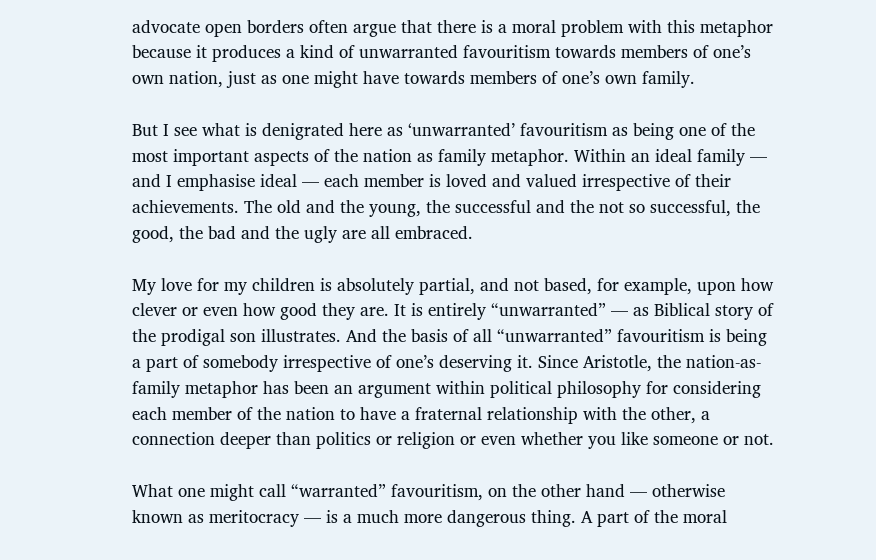advocate open borders often argue that there is a moral problem with this metaphor because it produces a kind of unwarranted favouritism towards members of one’s own nation, just as one might have towards members of one’s own family.

But I see what is denigrated here as ‘unwarranted’ favouritism as being one of the most important aspects of the nation as family metaphor. Within an ideal family — and I emphasise ideal — each member is loved and valued irrespective of their achievements. The old and the young, the successful and the not so successful, the good, the bad and the ugly are all embraced.

My love for my children is absolutely partial, and not based, for example, upon how clever or even how good they are. It is entirely “unwarranted” — as Biblical story of the prodigal son illustrates. And the basis of all “unwarranted” favouritism is being a part of somebody irrespective of one’s deserving it. Since Aristotle, the nation-as-family metaphor has been an argument within political philosophy for considering each member of the nation to have a fraternal relationship with the other, a connection deeper than politics or religion or even whether you like someone or not.

What one might call “warranted” favouritism, on the other hand — otherwise known as meritocracy — is a much more dangerous thing. A part of the moral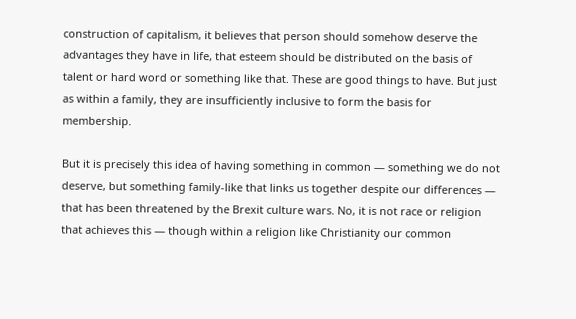construction of capitalism, it believes that person should somehow deserve the advantages they have in life, that esteem should be distributed on the basis of talent or hard word or something like that. These are good things to have. But just as within a family, they are insufficiently inclusive to form the basis for membership.

But it is precisely this idea of having something in common — something we do not deserve, but something family-like that links us together despite our differences — that has been threatened by the Brexit culture wars. No, it is not race or religion that achieves this — though within a religion like Christianity our common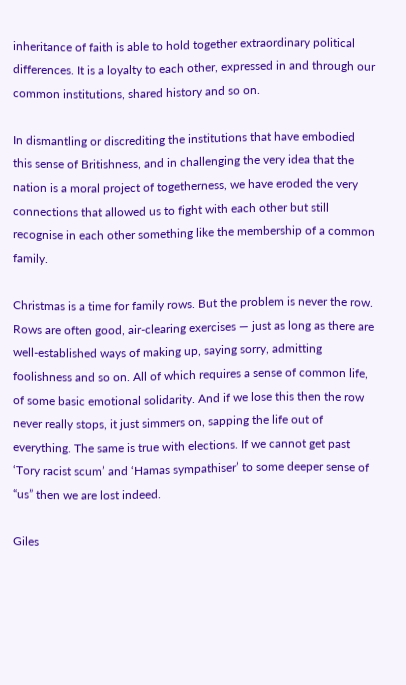inheritance of faith is able to hold together extraordinary political differences. It is a loyalty to each other, expressed in and through our common institutions, shared history and so on.

In dismantling or discrediting the institutions that have embodied this sense of Britishness, and in challenging the very idea that the nation is a moral project of togetherness, we have eroded the very connections that allowed us to fight with each other but still recognise in each other something like the membership of a common family.

Christmas is a time for family rows. But the problem is never the row. Rows are often good, air-clearing exercises — just as long as there are well-established ways of making up, saying sorry, admitting foolishness and so on. All of which requires a sense of common life, of some basic emotional solidarity. And if we lose this then the row never really stops, it just simmers on, sapping the life out of everything. The same is true with elections. If we cannot get past ‘Tory racist scum’ and ‘Hamas sympathiser’ to some deeper sense of “us” then we are lost indeed.

Giles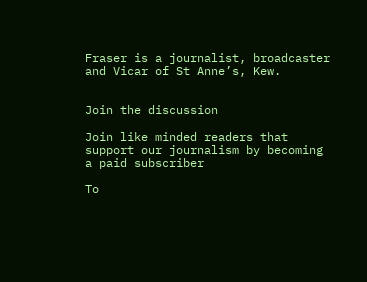Fraser is a journalist, broadcaster and Vicar of St Anne’s, Kew.


Join the discussion

Join like minded readers that support our journalism by becoming a paid subscriber

To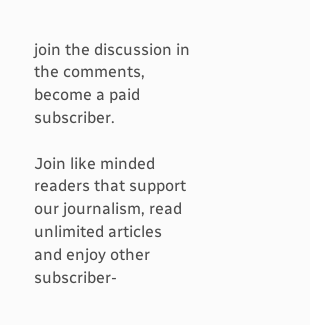join the discussion in the comments, become a paid subscriber.

Join like minded readers that support our journalism, read unlimited articles and enjoy other subscriber-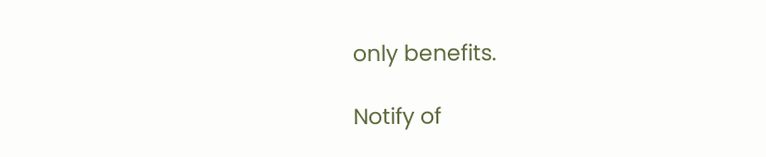only benefits.

Notify of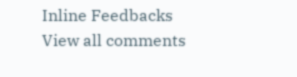Inline Feedbacks
View all comments